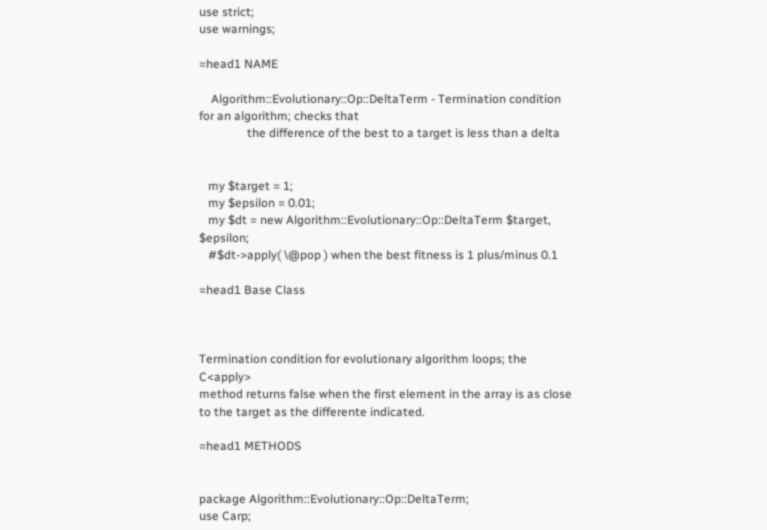use strict;
use warnings;

=head1 NAME

    Algorithm::Evolutionary::Op::DeltaTerm - Termination condition for an algorithm; checks that
                the difference of the best to a target is less than a delta


   my $target = 1;
   my $epsilon = 0.01;
   my $dt = new Algorithm::Evolutionary::Op::DeltaTerm $target, $epsilon;
   #$dt->apply( \@pop ) when the best fitness is 1 plus/minus 0.1

=head1 Base Class



Termination condition for evolutionary algorithm loops; the C<apply>
method returns false when the first element in the array is as close
to the target as the differente indicated.

=head1 METHODS


package Algorithm::Evolutionary::Op::DeltaTerm;
use Carp;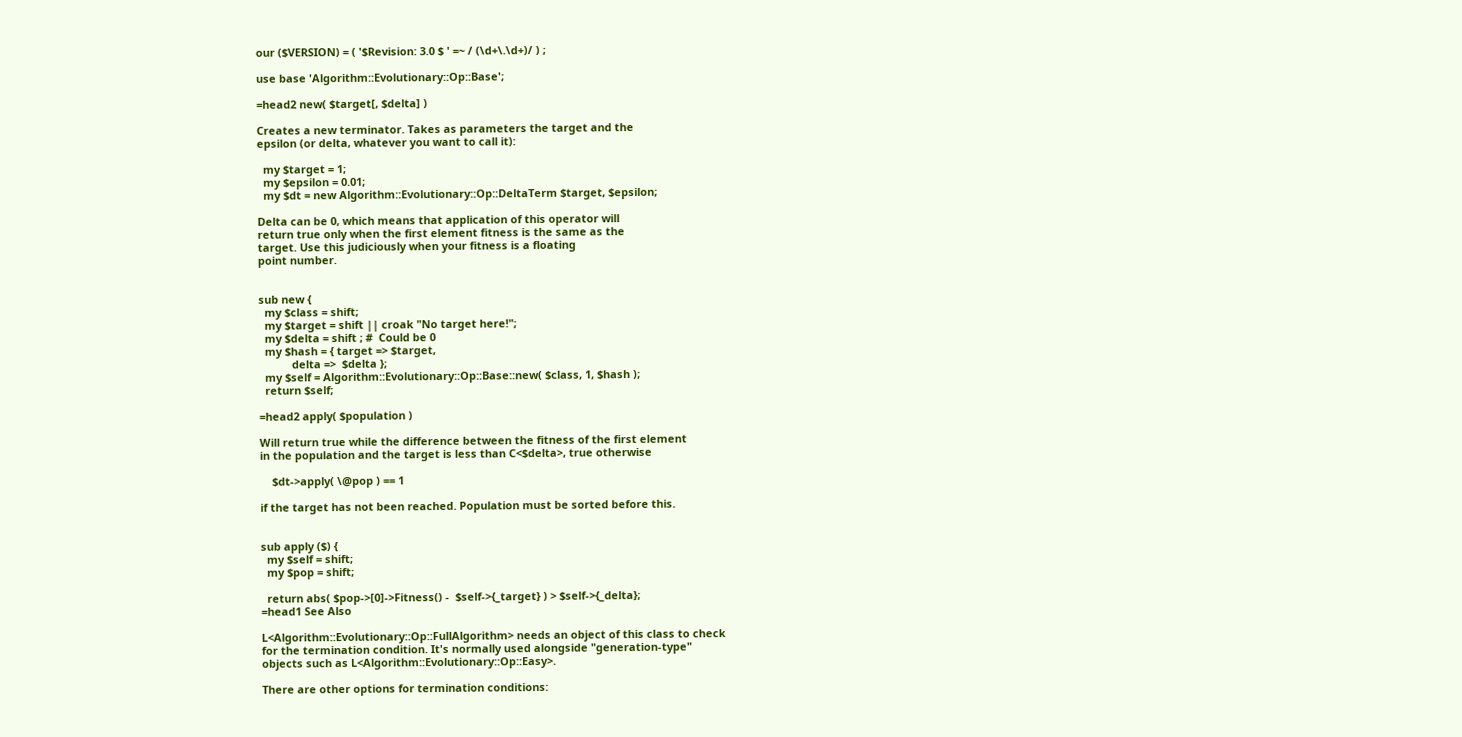our ($VERSION) = ( '$Revision: 3.0 $ ' =~ / (\d+\.\d+)/ ) ;

use base 'Algorithm::Evolutionary::Op::Base';

=head2 new( $target[, $delta] )

Creates a new terminator. Takes as parameters the target and the
epsilon (or delta, whatever you want to call it):

  my $target = 1;
  my $epsilon = 0.01;
  my $dt = new Algorithm::Evolutionary::Op::DeltaTerm $target, $epsilon;

Delta can be 0, which means that application of this operator will
return true only when the first element fitness is the same as the
target. Use this judiciously when your fitness is a floating
point number.


sub new {
  my $class = shift;
  my $target = shift || croak "No target here!";
  my $delta = shift ; #  Could be 0
  my $hash = { target => $target,
           delta =>  $delta };
  my $self = Algorithm::Evolutionary::Op::Base::new( $class, 1, $hash );
  return $self;

=head2 apply( $population )

Will return true while the difference between the fitness of the first element
in the population and the target is less than C<$delta>, true otherwise

    $dt->apply( \@pop ) == 1

if the target has not been reached. Population must be sorted before this.


sub apply ($) {
  my $self = shift;
  my $pop = shift;

  return abs( $pop->[0]->Fitness() -  $self->{_target} ) > $self->{_delta};
=head1 See Also

L<Algorithm::Evolutionary::Op::FullAlgorithm> needs an object of this class to check
for the termination condition. It's normally used alongside "generation-type"
objects such as L<Algorithm::Evolutionary::Op::Easy>.

There are other options for termination conditions: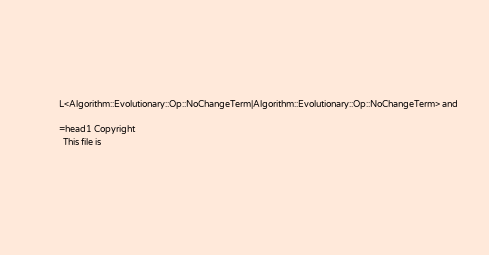L<Algorithm::Evolutionary::Op::NoChangeTerm|Algorithm::Evolutionary::Op::NoChangeTerm> and

=head1 Copyright
  This file is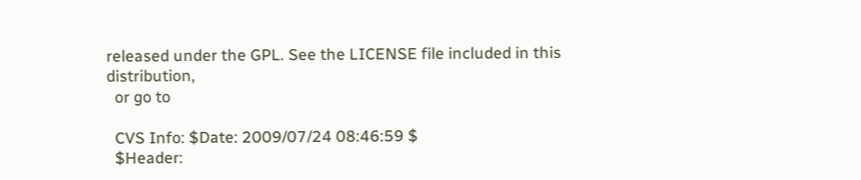released under the GPL. See the LICENSE file included in this distribution,
  or go to

  CVS Info: $Date: 2009/07/24 08:46:59 $
  $Header: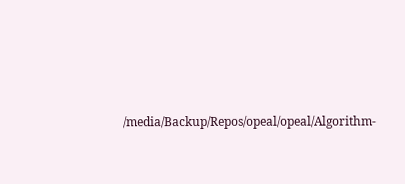/media/Backup/Repos/opeal/opeal/Algorithm-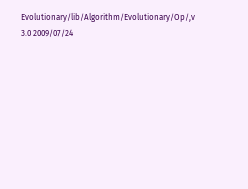Evolutionary/lib/Algorithm/Evolutionary/Op/,v 3.0 2009/07/24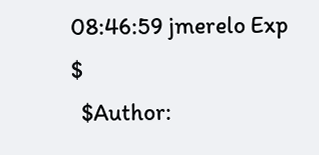08:46:59 jmerelo Exp $
  $Author: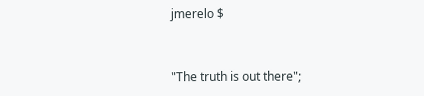jmerelo $


"The truth is out there";